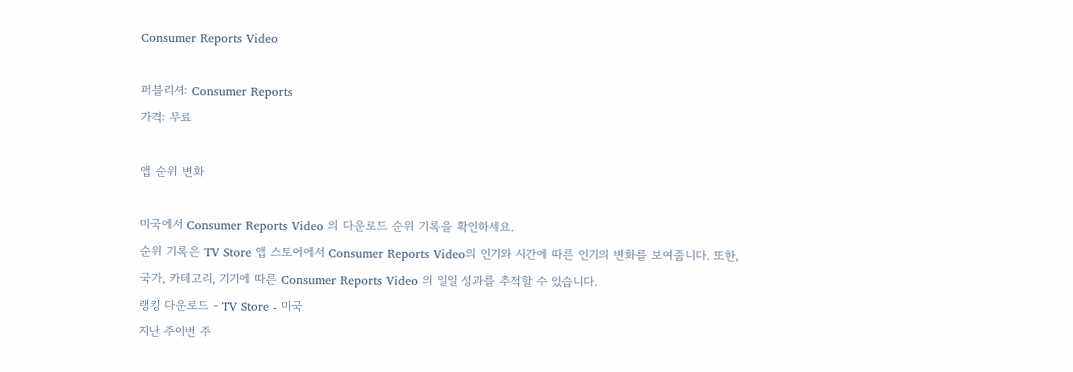Consumer Reports Video

퍼블리셔: Consumer Reports
가격: 무료

앱 순위 변화

미국에서 Consumer Reports Video 의 다운로드 순위 기록을 확인하세요.
순위 기록은 TV Store 앱 스토어에서 Consumer Reports Video의 인기와 시간에 따른 인기의 변화를 보여줍니다. 또한, 국가, 카테고리, 기기에 따른 Consumer Reports Video 의 일일 성과를 추적할 수 있습니다.
랭킹 다운로드 - TV Store - 미국
지난 주이번 주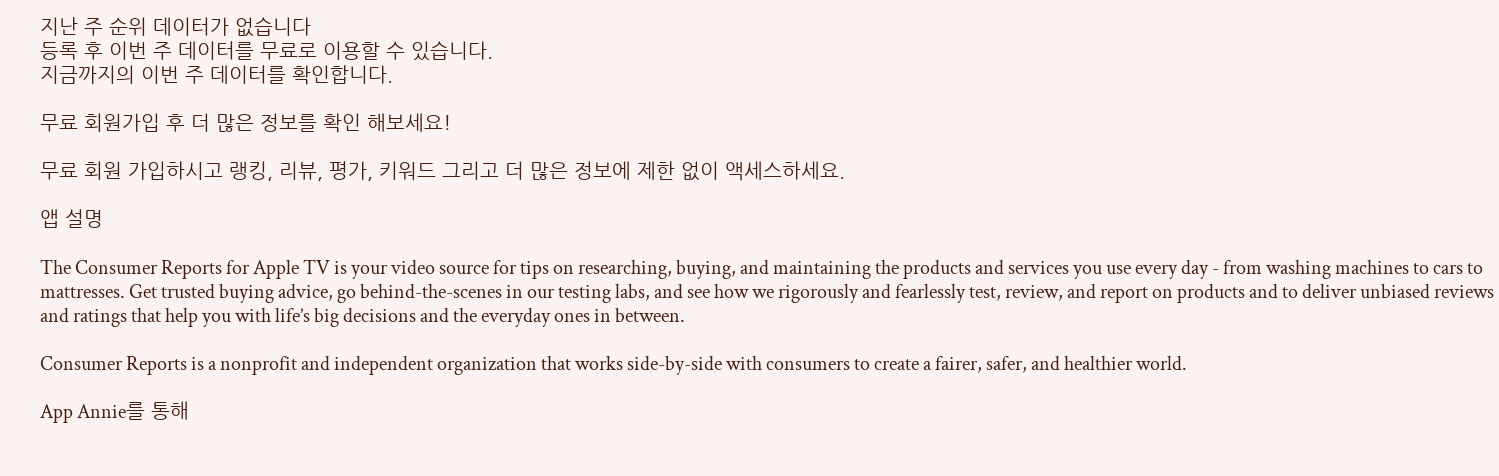지난 주 순위 데이터가 없습니다
등록 후 이번 주 데이터를 무료로 이용할 수 있습니다.
지금까지의 이번 주 데이터를 확인합니다.

무료 회원가입 후 더 많은 정보를 확인 해보세요!

무료 회원 가입하시고 랭킹, 리뷰, 평가, 키워드 그리고 더 많은 정보에 제한 없이 액세스하세요.

앱 설명

The Consumer Reports for Apple TV is your video source for tips on researching, buying, and maintaining the products and services you use every day - from washing machines to cars to mattresses. Get trusted buying advice, go behind-the-scenes in our testing labs, and see how we rigorously and fearlessly test, review, and report on products and to deliver unbiased reviews and ratings that help you with life’s big decisions and the everyday ones in between.

Consumer Reports is a nonprofit and independent organization that works side-by-side with consumers to create a fairer, safer, and healthier world.

App Annie를 통해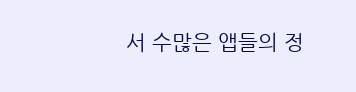서 수많은 앱들의 정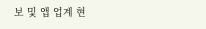보 및 앱 업계 현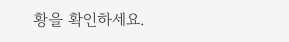황을 확인하세요.